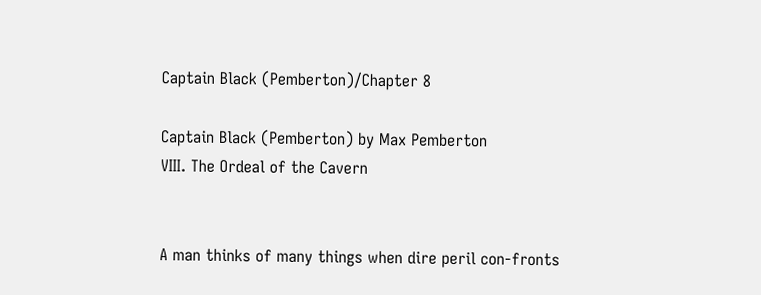Captain Black (Pemberton)/Chapter 8

Captain Black (Pemberton) by Max Pemberton
VIII. The Ordeal of the Cavern


A man thinks of many things when dire peril con-fronts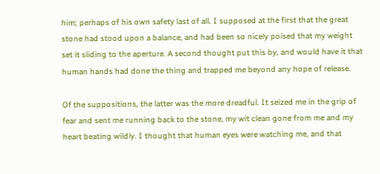him; perhaps of his own safety last of all. I supposed at the first that the great stone had stood upon a balance, and had been so nicely poised that my weight set it sliding to the aperture. A second thought put this by, and would have it that human hands had done the thing and trapped me beyond any hope of release.

Of the suppositions, the latter was the more dreadful. It seized me in the grip of fear and sent me running back to the stone, my wit clean gone from me and my heart beating wildly. I thought that human eyes were watching me, and that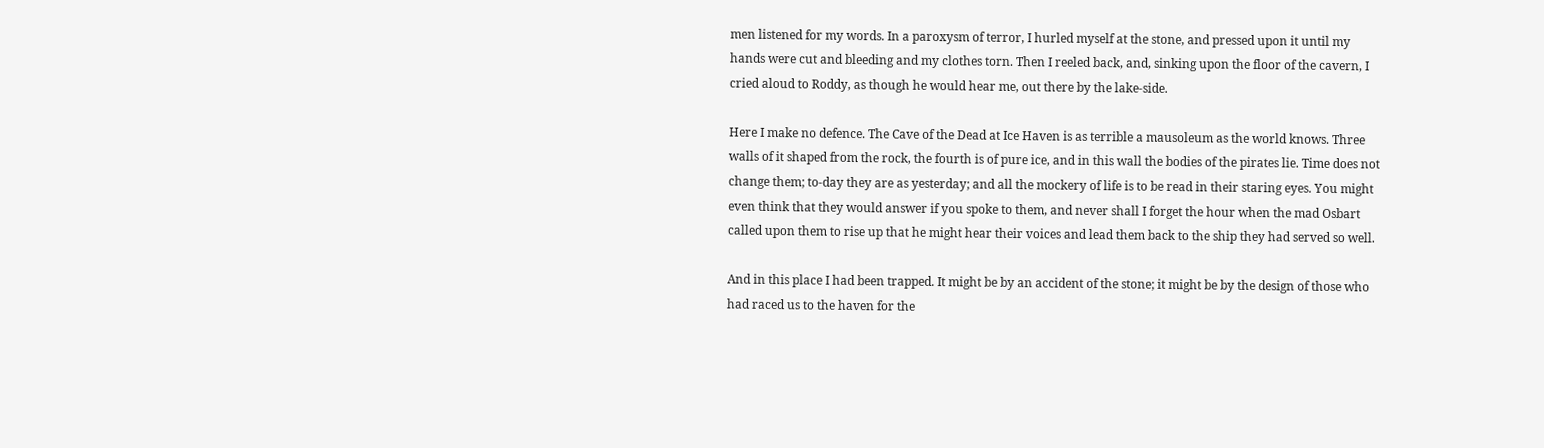men listened for my words. In a paroxysm of terror, I hurled myself at the stone, and pressed upon it until my hands were cut and bleeding and my clothes torn. Then I reeled back, and, sinking upon the floor of the cavern, I cried aloud to Roddy, as though he would hear me, out there by the lake-side.

Here I make no defence. The Cave of the Dead at Ice Haven is as terrible a mausoleum as the world knows. Three walls of it shaped from the rock, the fourth is of pure ice, and in this wall the bodies of the pirates lie. Time does not change them; to-day they are as yesterday; and all the mockery of life is to be read in their staring eyes. You might even think that they would answer if you spoke to them, and never shall I forget the hour when the mad Osbart called upon them to rise up that he might hear their voices and lead them back to the ship they had served so well.

And in this place I had been trapped. It might be by an accident of the stone; it might be by the design of those who had raced us to the haven for the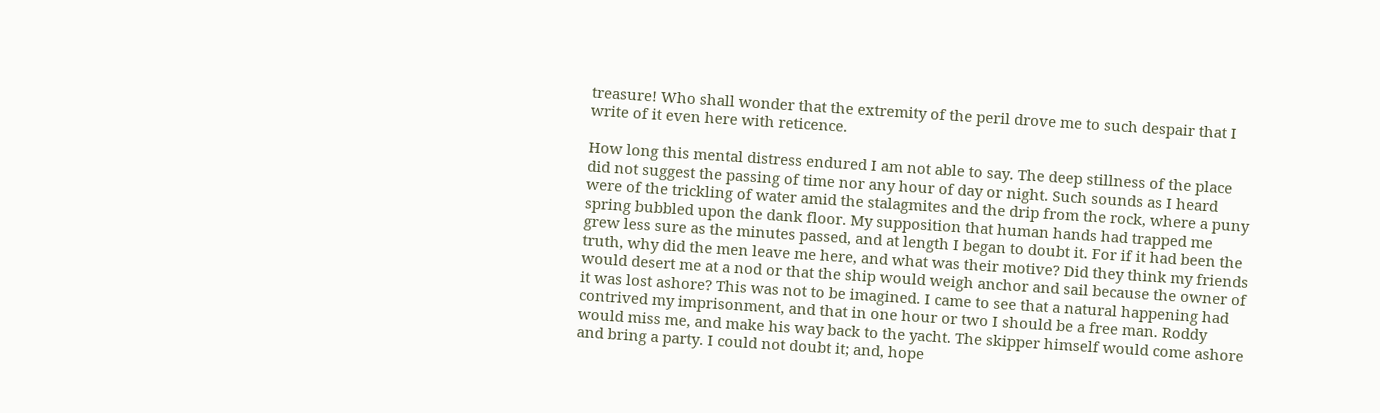treasure! Who shall wonder that the extremity of the peril drove me to such despair that I write of it even here with reticence.

How long this mental distress endured I am not able to say. The deep stillness of the place did not suggest the passing of time nor any hour of day or night. Such sounds as I heard were of the trickling of water amid the stalagmites and the drip from the rock, where a puny spring bubbled upon the dank floor. My supposition that human hands had trapped me grew less sure as the minutes passed, and at length I began to doubt it. For if it had been the truth, why did the men leave me here, and what was their motive? Did they think my friends would desert me at a nod or that the ship would weigh anchor and sail because the owner of it was lost ashore? This was not to be imagined. I came to see that a natural happening had contrived my imprisonment, and that in one hour or two I should be a free man. Roddy would miss me, and make his way back to the yacht. The skipper himself would come ashore and bring a party. I could not doubt it; and, hope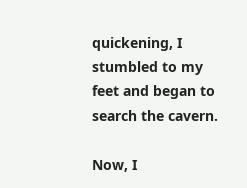quickening, I stumbled to my feet and began to search the cavern.

Now, I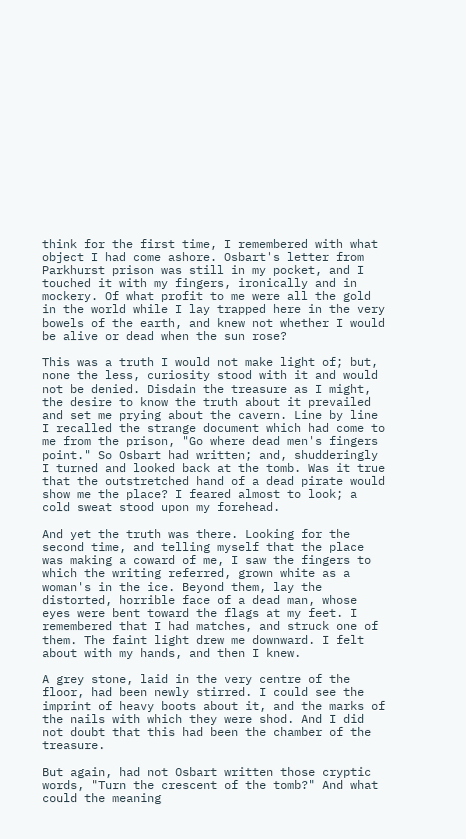think for the first time, I remembered with what object I had come ashore. Osbart's letter from Parkhurst prison was still in my pocket, and I touched it with my fingers, ironically and in mockery. Of what profit to me were all the gold in the world while I lay trapped here in the very bowels of the earth, and knew not whether I would be alive or dead when the sun rose?

This was a truth I would not make light of; but, none the less, curiosity stood with it and would not be denied. Disdain the treasure as I might, the desire to know the truth about it prevailed and set me prying about the cavern. Line by line I recalled the strange document which had come to me from the prison, "Go where dead men's fingers point." So Osbart had written; and, shudderingly I turned and looked back at the tomb. Was it true that the outstretched hand of a dead pirate would show me the place? I feared almost to look; a cold sweat stood upon my forehead.

And yet the truth was there. Looking for the second time, and telling myself that the place was making a coward of me, I saw the fingers to which the writing referred, grown white as a woman's in the ice. Beyond them, lay the distorted, horrible face of a dead man, whose eyes were bent toward the flags at my feet. I remembered that I had matches, and struck one of them. The faint light drew me downward. I felt about with my hands, and then I knew.

A grey stone, laid in the very centre of the floor, had been newly stirred. I could see the imprint of heavy boots about it, and the marks of the nails with which they were shod. And I did not doubt that this had been the chamber of the treasure.

But again, had not Osbart written those cryptic words, "Turn the crescent of the tomb?" And what could the meaning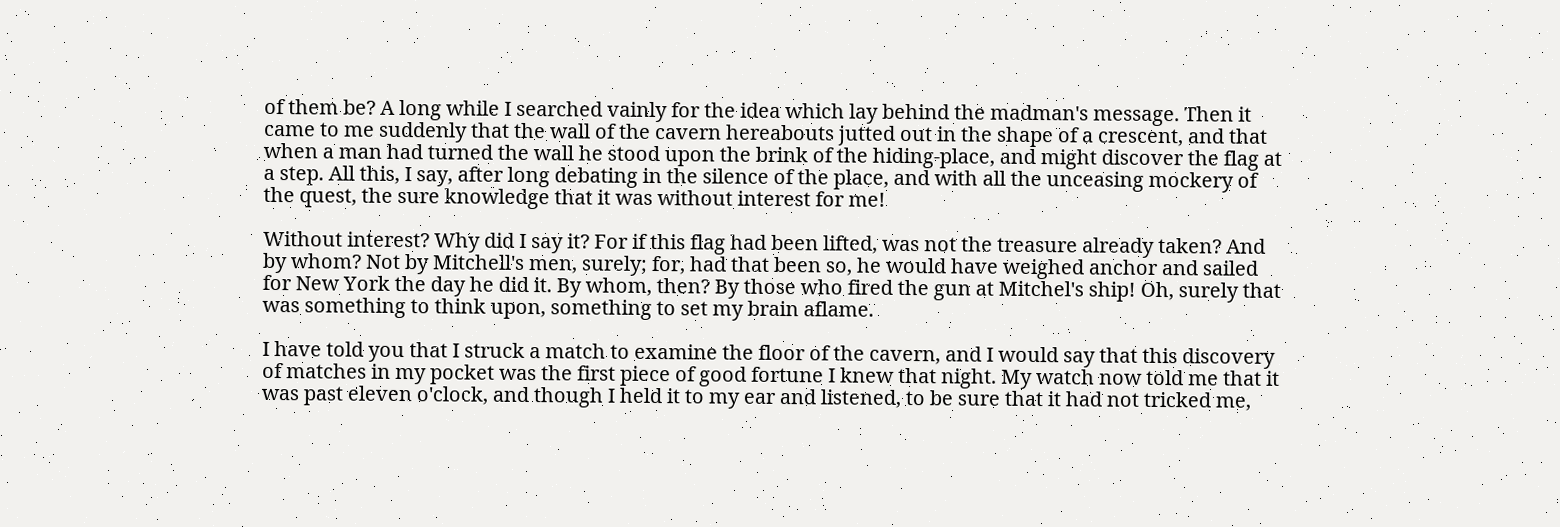of them be? A long while I searched vainly for the idea which lay behind the madman's message. Then it came to me suddenly that the wall of the cavern hereabouts jutted out in the shape of a crescent, and that when a man had turned the wall he stood upon the brink of the hiding-place, and might discover the flag at a step. All this, I say, after long debating in the silence of the place, and with all the unceasing mockery of the quest, the sure knowledge that it was without interest for me!

Without interest? Why did I say it? For if this flag had been lifted, was not the treasure already taken? And by whom? Not by Mitchell's men, surely; for, had that been so, he would have weighed anchor and sailed for New York the day he did it. By whom, then? By those who fired the gun at Mitchel's ship! Oh, surely that was something to think upon, something to set my brain aflame.

I have told you that I struck a match to examine the floor of the cavern, and I would say that this discovery of matches in my pocket was the first piece of good fortune I knew that night. My watch now told me that it was past eleven o'clock, and though I held it to my ear and listened, to be sure that it had not tricked me,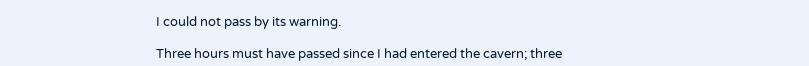I could not pass by its warning.

Three hours must have passed since I had entered the cavern; three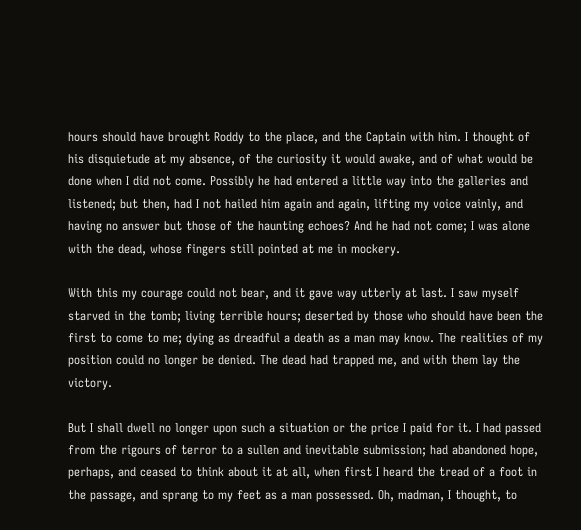hours should have brought Roddy to the place, and the Captain with him. I thought of his disquietude at my absence, of the curiosity it would awake, and of what would be done when I did not come. Possibly he had entered a little way into the galleries and listened; but then, had I not hailed him again and again, lifting my voice vainly, and having no answer but those of the haunting echoes? And he had not come; I was alone with the dead, whose fingers still pointed at me in mockery.

With this my courage could not bear, and it gave way utterly at last. I saw myself starved in the tomb; living terrible hours; deserted by those who should have been the first to come to me; dying as dreadful a death as a man may know. The realities of my position could no longer be denied. The dead had trapped me, and with them lay the victory.

But I shall dwell no longer upon such a situation or the price I paid for it. I had passed from the rigours of terror to a sullen and inevitable submission; had abandoned hope, perhaps, and ceased to think about it at all, when first I heard the tread of a foot in the passage, and sprang to my feet as a man possessed. Oh, madman, I thought, to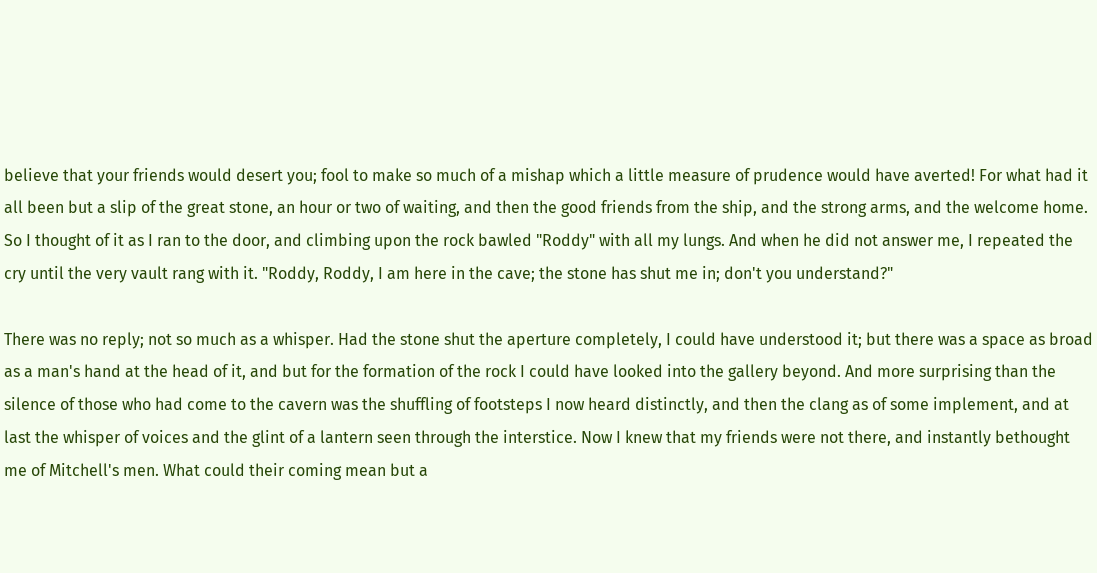believe that your friends would desert you; fool to make so much of a mishap which a little measure of prudence would have averted! For what had it all been but a slip of the great stone, an hour or two of waiting, and then the good friends from the ship, and the strong arms, and the welcome home. So I thought of it as I ran to the door, and climbing upon the rock bawled "Roddy" with all my lungs. And when he did not answer me, I repeated the cry until the very vault rang with it. "Roddy, Roddy, I am here in the cave; the stone has shut me in; don't you understand?"

There was no reply; not so much as a whisper. Had the stone shut the aperture completely, I could have understood it; but there was a space as broad as a man's hand at the head of it, and but for the formation of the rock I could have looked into the gallery beyond. And more surprising than the silence of those who had come to the cavern was the shuffling of footsteps I now heard distinctly, and then the clang as of some implement, and at last the whisper of voices and the glint of a lantern seen through the interstice. Now I knew that my friends were not there, and instantly bethought me of Mitchell's men. What could their coming mean but a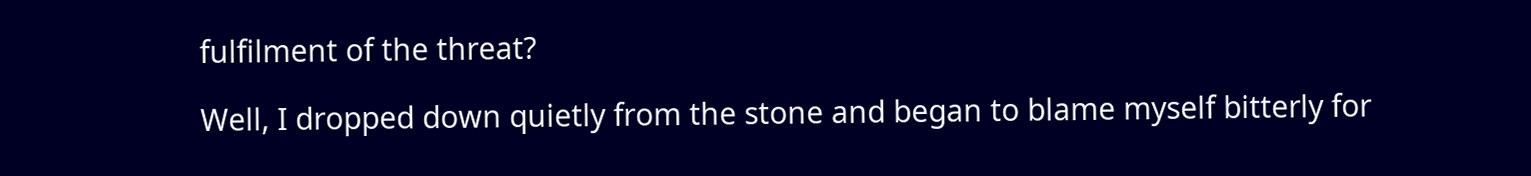fulfilment of the threat?

Well, I dropped down quietly from the stone and began to blame myself bitterly for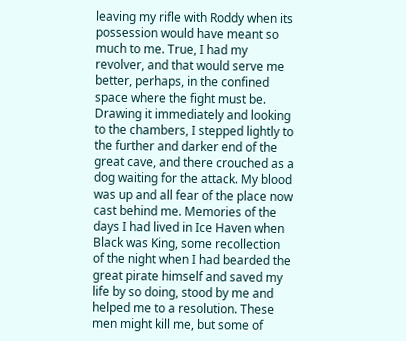leaving my rifle with Roddy when its possession would have meant so much to me. True, I had my revolver, and that would serve me better, perhaps, in the confined space where the fight must be. Drawing it immediately and looking to the chambers, I stepped lightly to the further and darker end of the great cave, and there crouched as a dog waiting for the attack. My blood was up and all fear of the place now cast behind me. Memories of the days I had lived in Ice Haven when Black was King, some recollection of the night when I had bearded the great pirate himself and saved my life by so doing, stood by me and helped me to a resolution. These men might kill me, but some of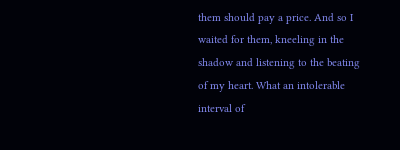them should pay a price. And so I waited for them, kneeling in the shadow and listening to the beating of my heart. What an intolerable interval of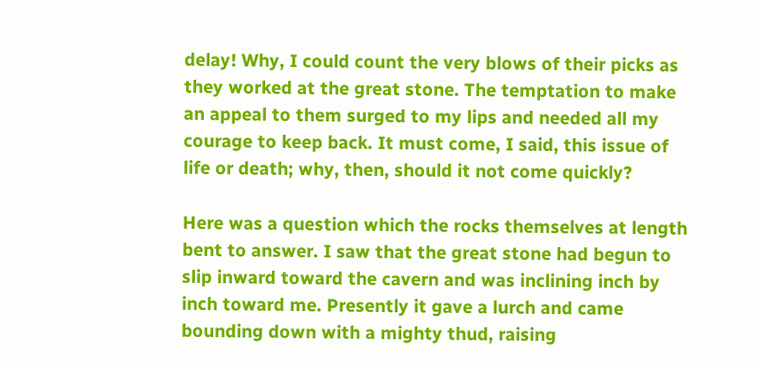delay! Why, I could count the very blows of their picks as they worked at the great stone. The temptation to make an appeal to them surged to my lips and needed all my courage to keep back. It must come, I said, this issue of life or death; why, then, should it not come quickly?

Here was a question which the rocks themselves at length bent to answer. I saw that the great stone had begun to slip inward toward the cavern and was inclining inch by inch toward me. Presently it gave a lurch and came bounding down with a mighty thud, raising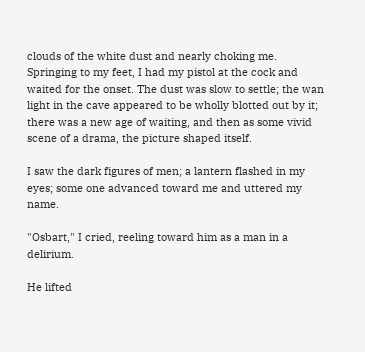clouds of the white dust and nearly choking me. Springing to my feet, I had my pistol at the cock and waited for the onset. The dust was slow to settle; the wan light in the cave appeared to be wholly blotted out by it; there was a new age of waiting, and then as some vivid scene of a drama, the picture shaped itself.

I saw the dark figures of men; a lantern flashed in my eyes; some one advanced toward me and uttered my name.

"Osbart," I cried, reeling toward him as a man in a delirium.

He lifted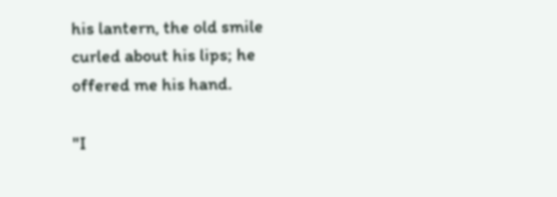his lantern, the old smile curled about his lips; he offered me his hand.

"I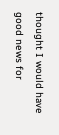thought I would have good news for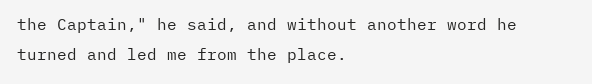the Captain," he said, and without another word he turned and led me from the place.